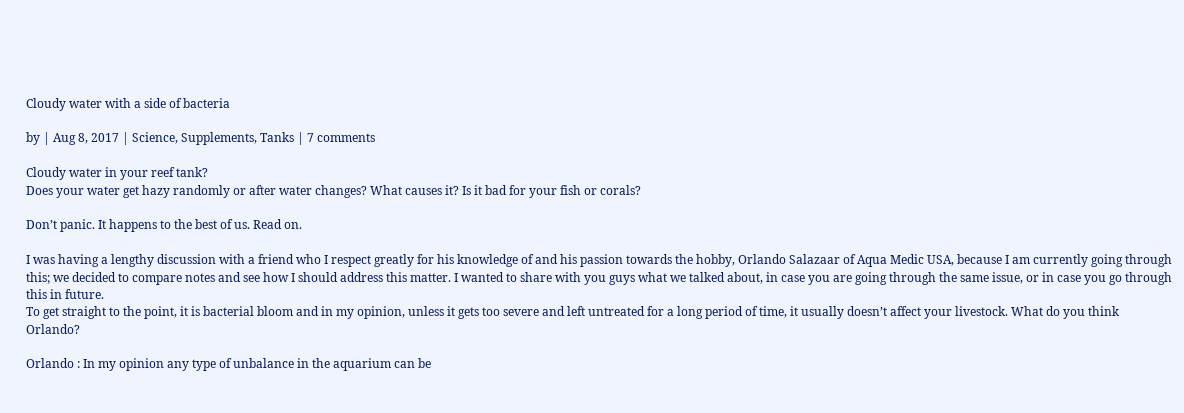Cloudy water with a side of bacteria

by | Aug 8, 2017 | Science, Supplements, Tanks | 7 comments

Cloudy water in your reef tank?
Does your water get hazy randomly or after water changes? What causes it? Is it bad for your fish or corals?

Don’t panic. It happens to the best of us. Read on.

I was having a lengthy discussion with a friend who I respect greatly for his knowledge of and his passion towards the hobby, Orlando Salazaar of Aqua Medic USA, because I am currently going through this; we decided to compare notes and see how I should address this matter. I wanted to share with you guys what we talked about, in case you are going through the same issue, or in case you go through this in future.
To get straight to the point, it is bacterial bloom and in my opinion, unless it gets too severe and left untreated for a long period of time, it usually doesn’t affect your livestock. What do you think Orlando?

Orlando : In my opinion any type of unbalance in the aquarium can be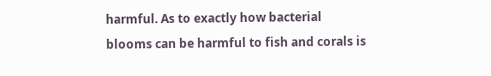harmful. As to exactly how bacterial blooms can be harmful to fish and corals is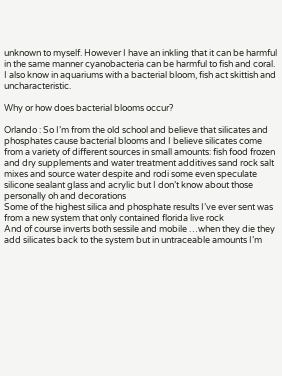unknown to myself. However I have an inkling that it can be harmful in the same manner cyanobacteria can be harmful to fish and coral. I also know in aquariums with a bacterial bloom, fish act skittish and uncharacteristic.

Why or how does bacterial blooms occur?

Orlando : So I’m from the old school and believe that silicates and phosphates cause bacterial blooms and I believe silicates come from a variety of different sources in small amounts: fish food frozen and dry supplements and water treatment additives sand rock salt mixes and source water despite and rodi some even speculate silicone sealant glass and acrylic but I don’t know about those personally oh and decorations
Some of the highest silica and phosphate results I’ve ever sent was from a new system that only contained florida live rock
And of course inverts both sessile and mobile …when they die they add silicates back to the system but in untraceable amounts I’m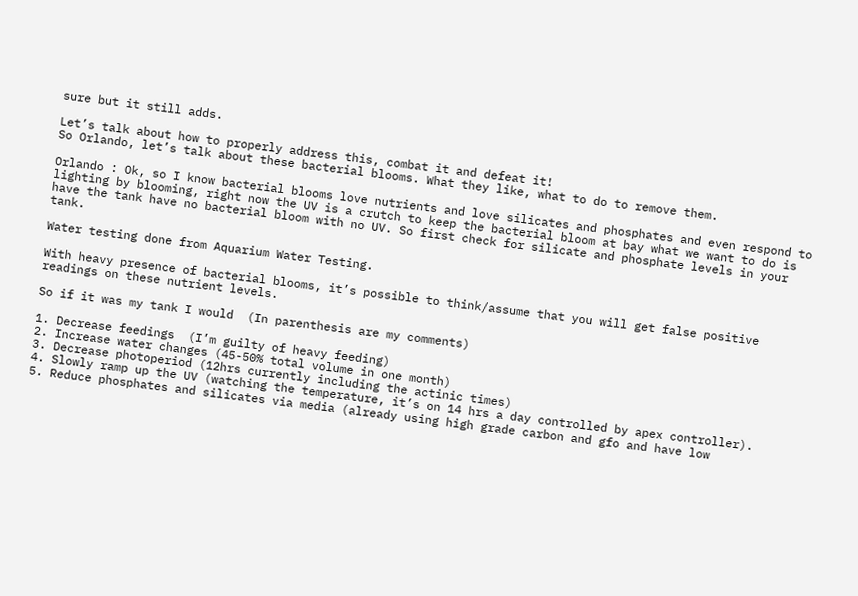sure but it still adds.

Let’s talk about how to properly address this, combat it and defeat it!
So Orlando, let’s talk about these bacterial blooms. What they like, what to do to remove them.

Orlando : Ok, so I know bacterial blooms love nutrients and love silicates and phosphates and even respond to lighting by blooming, right now the UV is a crutch to keep the bacterial bloom at bay what we want to do is have the tank have no bacterial bloom with no UV. So first check for silicate and phosphate levels in your tank.

Water testing done from Aquarium Water Testing.

With heavy presence of bacterial blooms, it’s possible to think/assume that you will get false positive readings on these nutrient levels.

So if it was my tank I would  (In parenthesis are my comments)

1. Decrease feedings  (I’m guilty of heavy feeding)
2. Increase water changes (45-50% total volume in one month)
3. Decrease photoperiod (12hrs currently including the actinic times)
4. Slowly ramp up the UV (watching the temperature, it’s on 14 hrs a day controlled by apex controller).
5. Reduce phosphates and silicates via media (already using high grade carbon and gfo and have low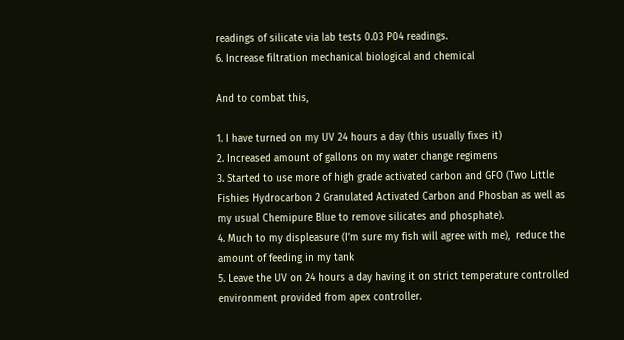readings of silicate via lab tests 0.03 P04 readings.
6. Increase filtration mechanical biological and chemical

And to combat this,

1. I have turned on my UV 24 hours a day (this usually fixes it)
2. Increased amount of gallons on my water change regimens
3. Started to use more of high grade activated carbon and GFO (Two Little Fishies Hydrocarbon 2 Granulated Activated Carbon and Phosban as well as my usual Chemipure Blue to remove silicates and phosphate).
4. Much to my displeasure (I’m sure my fish will agree with me),  reduce the amount of feeding in my tank
5. Leave the UV on 24 hours a day having it on strict temperature controlled environment provided from apex controller.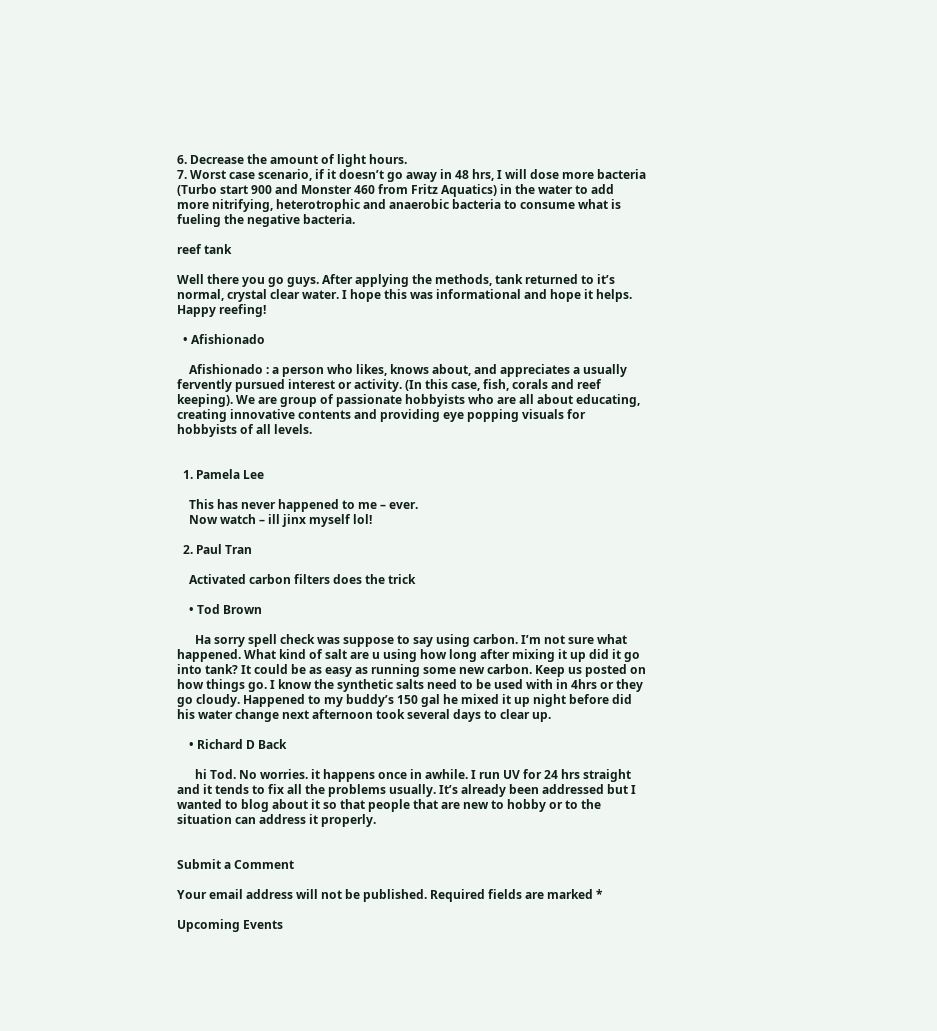6. Decrease the amount of light hours.
7. Worst case scenario, if it doesn’t go away in 48 hrs, I will dose more bacteria (Turbo start 900 and Monster 460 from Fritz Aquatics) in the water to add more nitrifying, heterotrophic and anaerobic bacteria to consume what is fueling the negative bacteria.

reef tank

Well there you go guys. After applying the methods, tank returned to it’s normal, crystal clear water. I hope this was informational and hope it helps. Happy reefing!

  • Afishionado

    Afishionado : a person who likes, knows about, and appreciates a usually fervently pursued interest or activity. (In this case, fish, corals and reef keeping). We are group of passionate hobbyists who are all about educating, creating innovative contents and providing eye popping visuals for hobbyists of all levels.


  1. Pamela Lee

    This has never happened to me – ever.
    Now watch – ill jinx myself lol!

  2. Paul Tran

    Activated carbon filters does the trick

    • Tod Brown

      Ha sorry spell check was suppose to say using carbon. I’m not sure what happened. What kind of salt are u using how long after mixing it up did it go into tank? It could be as easy as running some new carbon. Keep us posted on how things go. I know the synthetic salts need to be used with in 4hrs or they go cloudy. Happened to my buddy’s 150 gal he mixed it up night before did his water change next afternoon took several days to clear up.

    • Richard D Back

      hi Tod. No worries. it happens once in awhile. I run UV for 24 hrs straight and it tends to fix all the problems usually. It’s already been addressed but I wanted to blog about it so that people that are new to hobby or to the situation can address it properly.


Submit a Comment

Your email address will not be published. Required fields are marked *

Upcoming Events